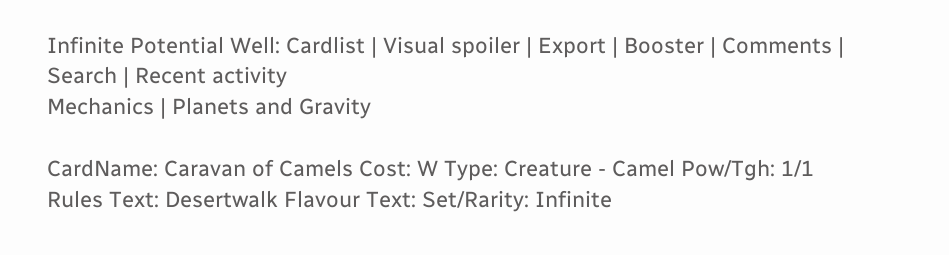Infinite Potential Well: Cardlist | Visual spoiler | Export | Booster | Comments | Search | Recent activity
Mechanics | Planets and Gravity

CardName: Caravan of Camels Cost: W Type: Creature - Camel Pow/Tgh: 1/1 Rules Text: Desertwalk Flavour Text: Set/Rarity: Infinite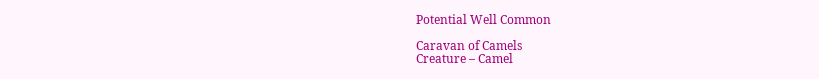Potential Well Common

Caravan of Camels
Creature – Camel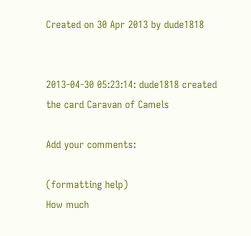Created on 30 Apr 2013 by dude1818


2013-04-30 05:23:14: dude1818 created the card Caravan of Camels

Add your comments:

(formatting help)
How much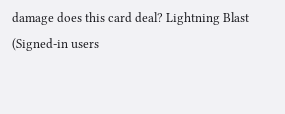damage does this card deal? Lightning Blast
(Signed-in users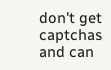don't get captchas and can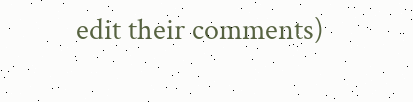edit their comments)